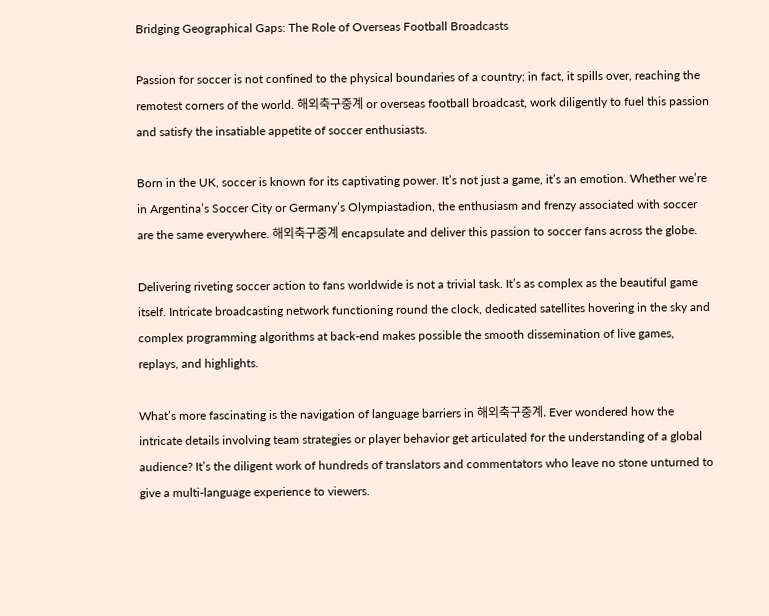Bridging Geographical Gaps: The Role of Overseas Football Broadcasts

Passion for soccer is not confined to the physical boundaries of a country; in fact, it spills over, reaching the remotest corners of the world. 해외축구중계 or overseas football broadcast, work diligently to fuel this passion and satisfy the insatiable appetite of soccer enthusiasts.

Born in the UK, soccer is known for its captivating power. It’s not just a game, it’s an emotion. Whether we’re in Argentina’s Soccer City or Germany’s Olympiastadion, the enthusiasm and frenzy associated with soccer are the same everywhere. 해외축구중계 encapsulate and deliver this passion to soccer fans across the globe.

Delivering riveting soccer action to fans worldwide is not a trivial task. It’s as complex as the beautiful game itself. Intricate broadcasting network functioning round the clock, dedicated satellites hovering in the sky and complex programming algorithms at back-end makes possible the smooth dissemination of live games, replays, and highlights.

What’s more fascinating is the navigation of language barriers in 해외축구중계. Ever wondered how the intricate details involving team strategies or player behavior get articulated for the understanding of a global audience? It’s the diligent work of hundreds of translators and commentators who leave no stone unturned to give a multi-language experience to viewers.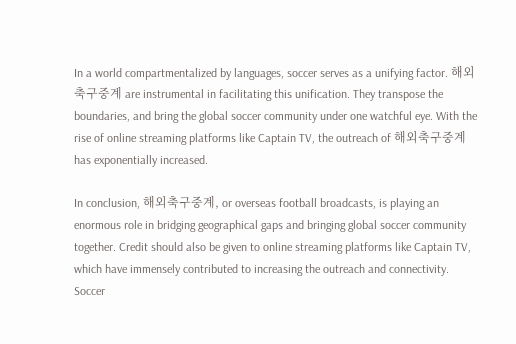In a world compartmentalized by languages, soccer serves as a unifying factor. 해외축구중계 are instrumental in facilitating this unification. They transpose the boundaries, and bring the global soccer community under one watchful eye. With the rise of online streaming platforms like Captain TV, the outreach of 해외축구중계 has exponentially increased.

In conclusion, 해외축구중계, or overseas football broadcasts, is playing an enormous role in bridging geographical gaps and bringing global soccer community together. Credit should also be given to online streaming platforms like Captain TV, which have immensely contributed to increasing the outreach and connectivity. Soccer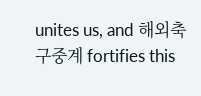unites us, and 해외축구중계 fortifies this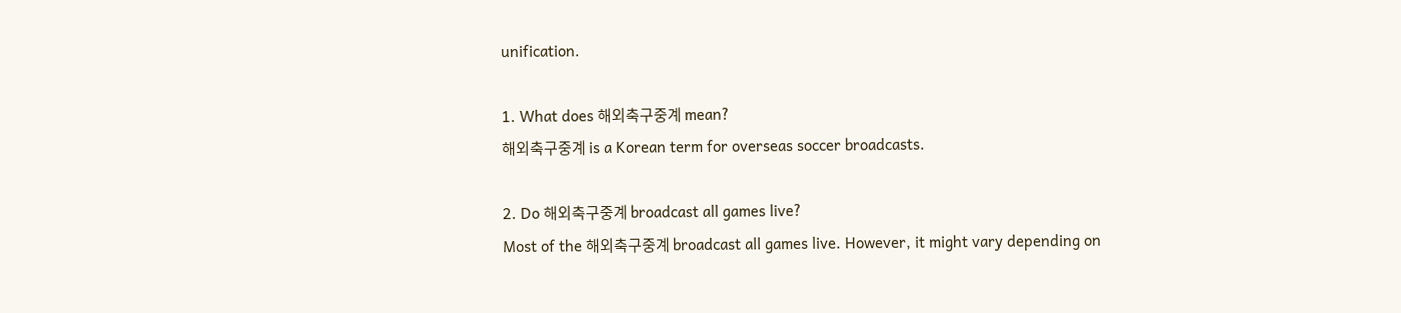unification.

1. What does 해외축구중계 mean?
해외축구중계 is a Korean term for overseas soccer broadcasts.

2. Do 해외축구중계 broadcast all games live?
Most of the 해외축구중계 broadcast all games live. However, it might vary depending on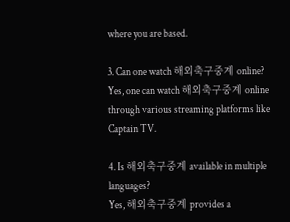where you are based.

3. Can one watch 해외축구중계 online?
Yes, one can watch 해외축구중계 online through various streaming platforms like Captain TV.

4. Is 해외축구중계 available in multiple languages?
Yes, 해외축구중계 provides a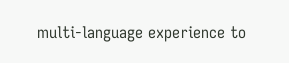multi-language experience to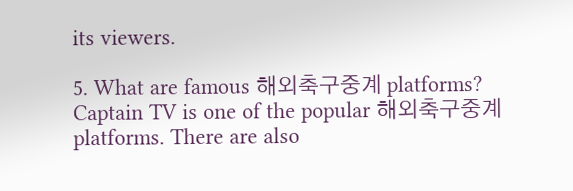its viewers.

5. What are famous 해외축구중계 platforms?
Captain TV is one of the popular 해외축구중계 platforms. There are also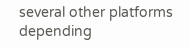several other platforms depending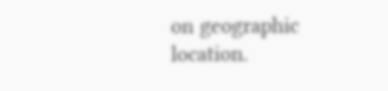on geographic location.